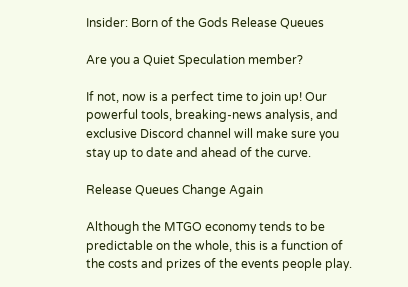Insider: Born of the Gods Release Queues

Are you a Quiet Speculation member?

If not, now is a perfect time to join up! Our powerful tools, breaking-news analysis, and exclusive Discord channel will make sure you stay up to date and ahead of the curve.

Release Queues Change Again

Although the MTGO economy tends to be predictable on the whole, this is a function of the costs and prizes of the events people play.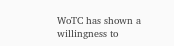WoTC has shown a willingness to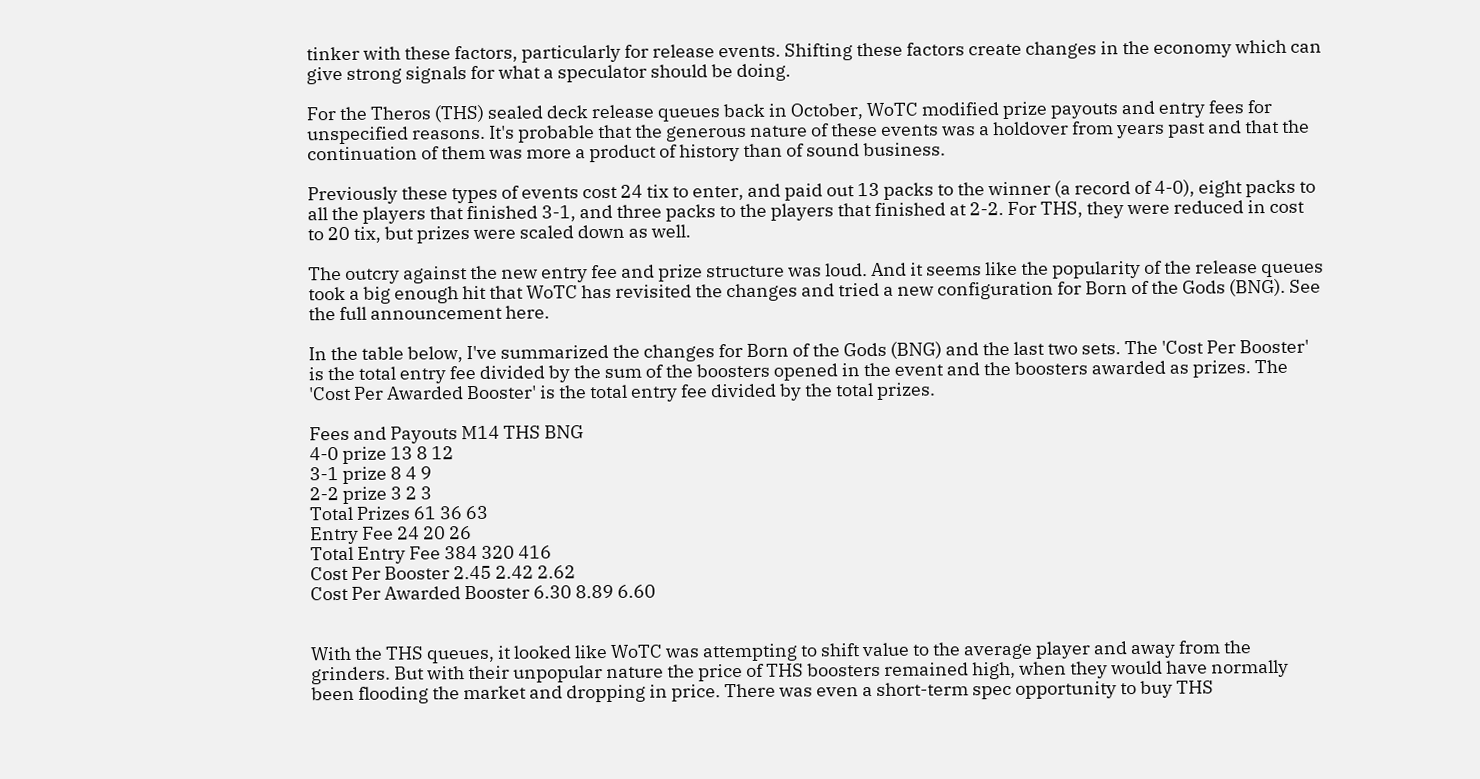tinker with these factors, particularly for release events. Shifting these factors create changes in the economy which can give strong signals for what a speculator should be doing.

For the Theros (THS) sealed deck release queues back in October, WoTC modified prize payouts and entry fees for unspecified reasons. It's probable that the generous nature of these events was a holdover from years past and that the continuation of them was more a product of history than of sound business.

Previously these types of events cost 24 tix to enter, and paid out 13 packs to the winner (a record of 4-0), eight packs to all the players that finished 3-1, and three packs to the players that finished at 2-2. For THS, they were reduced in cost to 20 tix, but prizes were scaled down as well.

The outcry against the new entry fee and prize structure was loud. And it seems like the popularity of the release queues took a big enough hit that WoTC has revisited the changes and tried a new configuration for Born of the Gods (BNG). See the full announcement here.

In the table below, I've summarized the changes for Born of the Gods (BNG) and the last two sets. The 'Cost Per Booster' is the total entry fee divided by the sum of the boosters opened in the event and the boosters awarded as prizes. The 'Cost Per Awarded Booster' is the total entry fee divided by the total prizes.

Fees and Payouts M14 THS BNG
4-0 prize 13 8 12
3-1 prize 8 4 9
2-2 prize 3 2 3
Total Prizes 61 36 63
Entry Fee 24 20 26
Total Entry Fee 384 320 416
Cost Per Booster 2.45 2.42 2.62
Cost Per Awarded Booster 6.30 8.89 6.60


With the THS queues, it looked like WoTC was attempting to shift value to the average player and away from the grinders. But with their unpopular nature the price of THS boosters remained high, when they would have normally been flooding the market and dropping in price. There was even a short-term spec opportunity to buy THS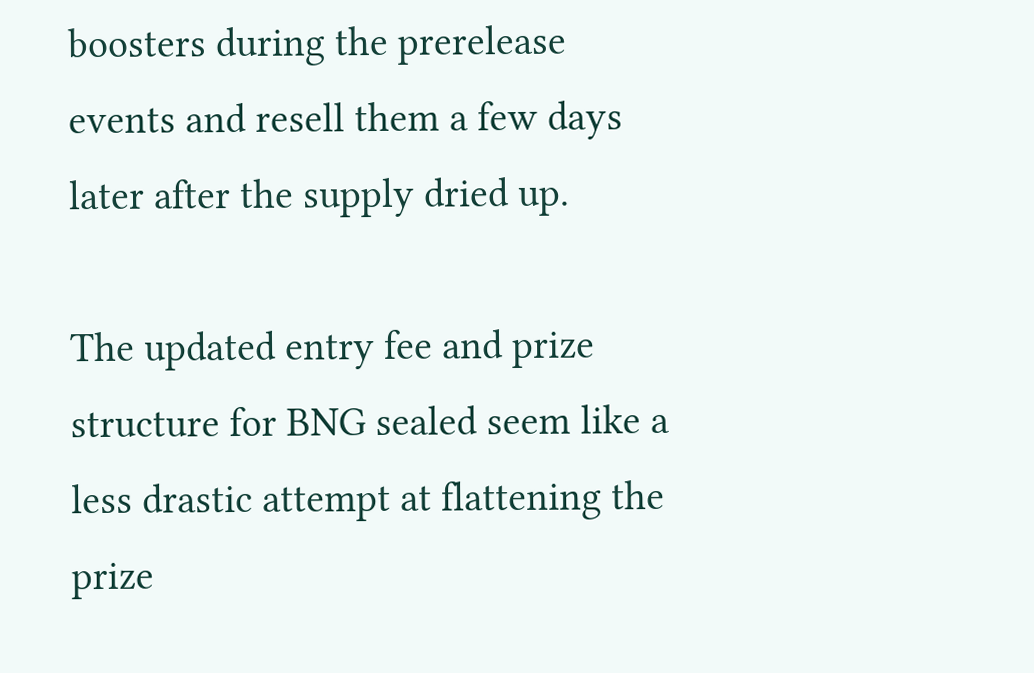boosters during the prerelease events and resell them a few days later after the supply dried up.

The updated entry fee and prize structure for BNG sealed seem like a less drastic attempt at flattening the prize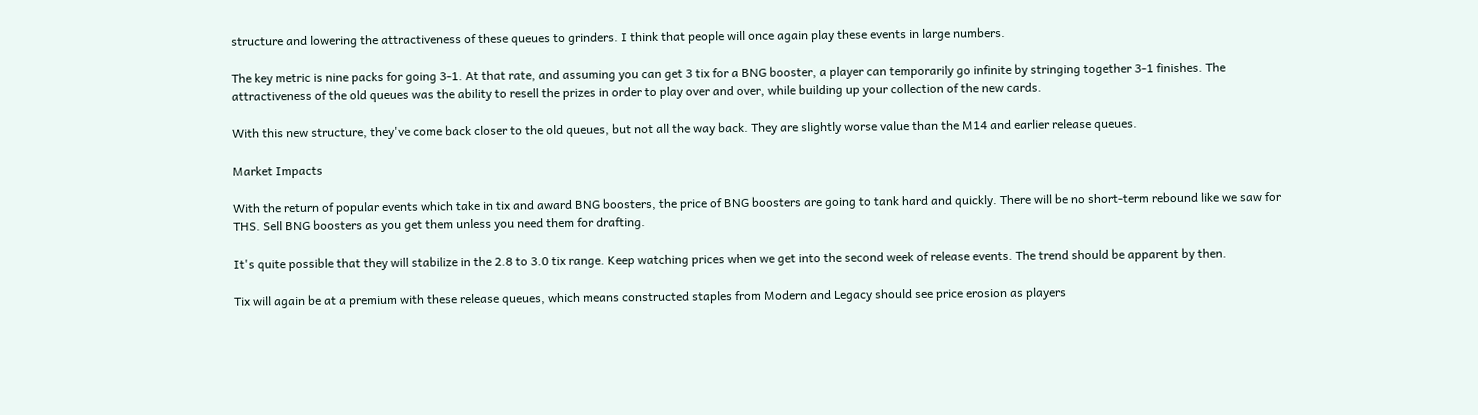structure and lowering the attractiveness of these queues to grinders. I think that people will once again play these events in large numbers.

The key metric is nine packs for going 3-1. At that rate, and assuming you can get 3 tix for a BNG booster, a player can temporarily go infinite by stringing together 3-1 finishes. The attractiveness of the old queues was the ability to resell the prizes in order to play over and over, while building up your collection of the new cards.

With this new structure, they've come back closer to the old queues, but not all the way back. They are slightly worse value than the M14 and earlier release queues.

Market Impacts

With the return of popular events which take in tix and award BNG boosters, the price of BNG boosters are going to tank hard and quickly. There will be no short-term rebound like we saw for THS. Sell BNG boosters as you get them unless you need them for drafting.

It's quite possible that they will stabilize in the 2.8 to 3.0 tix range. Keep watching prices when we get into the second week of release events. The trend should be apparent by then.

Tix will again be at a premium with these release queues, which means constructed staples from Modern and Legacy should see price erosion as players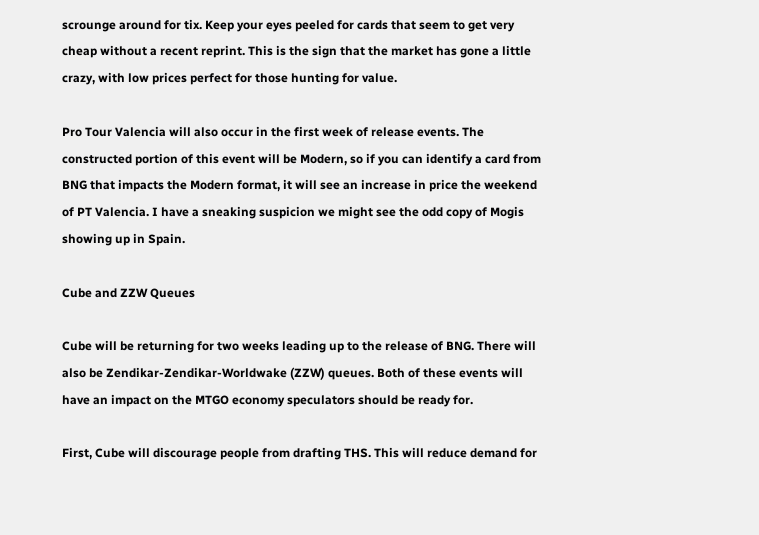scrounge around for tix. Keep your eyes peeled for cards that seem to get very cheap without a recent reprint. This is the sign that the market has gone a little crazy, with low prices perfect for those hunting for value.

Pro Tour Valencia will also occur in the first week of release events. The constructed portion of this event will be Modern, so if you can identify a card from BNG that impacts the Modern format, it will see an increase in price the weekend of PT Valencia. I have a sneaking suspicion we might see the odd copy of Mogis showing up in Spain.

Cube and ZZW Queues

Cube will be returning for two weeks leading up to the release of BNG. There will also be Zendikar-Zendikar-Worldwake (ZZW) queues. Both of these events will have an impact on the MTGO economy speculators should be ready for.

First, Cube will discourage people from drafting THS. This will reduce demand for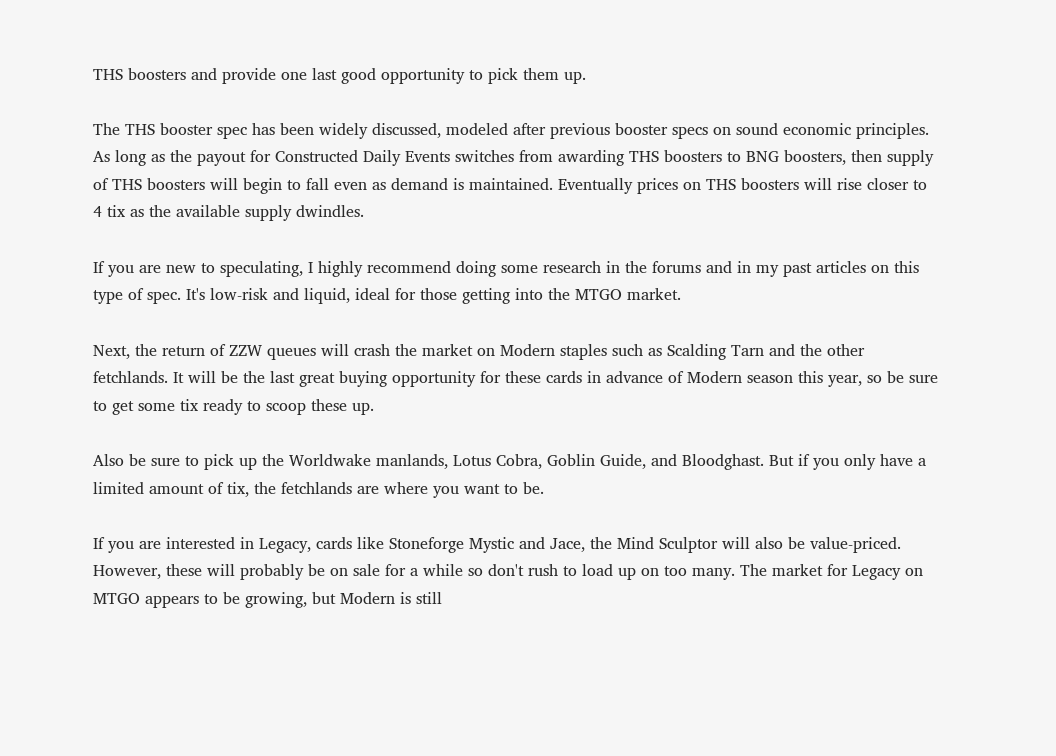THS boosters and provide one last good opportunity to pick them up.

The THS booster spec has been widely discussed, modeled after previous booster specs on sound economic principles. As long as the payout for Constructed Daily Events switches from awarding THS boosters to BNG boosters, then supply of THS boosters will begin to fall even as demand is maintained. Eventually prices on THS boosters will rise closer to 4 tix as the available supply dwindles.

If you are new to speculating, I highly recommend doing some research in the forums and in my past articles on this type of spec. It's low-risk and liquid, ideal for those getting into the MTGO market.

Next, the return of ZZW queues will crash the market on Modern staples such as Scalding Tarn and the other fetchlands. It will be the last great buying opportunity for these cards in advance of Modern season this year, so be sure to get some tix ready to scoop these up.

Also be sure to pick up the Worldwake manlands, Lotus Cobra, Goblin Guide, and Bloodghast. But if you only have a limited amount of tix, the fetchlands are where you want to be.

If you are interested in Legacy, cards like Stoneforge Mystic and Jace, the Mind Sculptor will also be value-priced. However, these will probably be on sale for a while so don't rush to load up on too many. The market for Legacy on MTGO appears to be growing, but Modern is still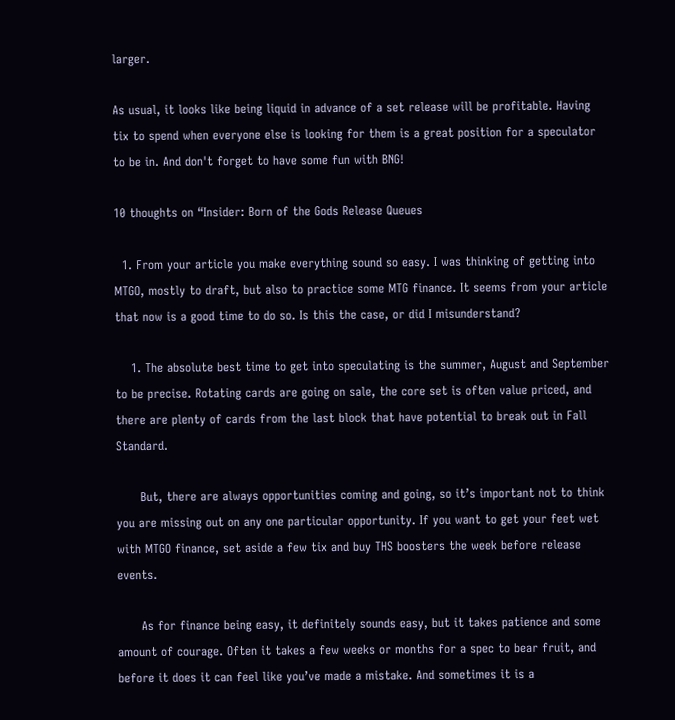larger.

As usual, it looks like being liquid in advance of a set release will be profitable. Having tix to spend when everyone else is looking for them is a great position for a speculator to be in. And don't forget to have some fun with BNG!

10 thoughts on “Insider: Born of the Gods Release Queues

  1. From your article you make everything sound so easy. I was thinking of getting into MTGO, mostly to draft, but also to practice some MTG finance. It seems from your article that now is a good time to do so. Is this the case, or did I misunderstand?

    1. The absolute best time to get into speculating is the summer, August and September to be precise. Rotating cards are going on sale, the core set is often value priced, and there are plenty of cards from the last block that have potential to break out in Fall Standard.

      But, there are always opportunities coming and going, so it’s important not to think you are missing out on any one particular opportunity. If you want to get your feet wet with MTGO finance, set aside a few tix and buy THS boosters the week before release events.

      As for finance being easy, it definitely sounds easy, but it takes patience and some amount of courage. Often it takes a few weeks or months for a spec to bear fruit, and before it does it can feel like you’ve made a mistake. And sometimes it is a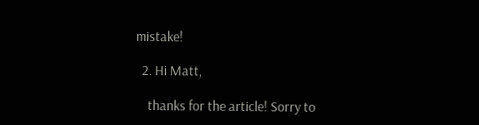mistake!

  2. Hi Matt,

    thanks for the article! Sorry to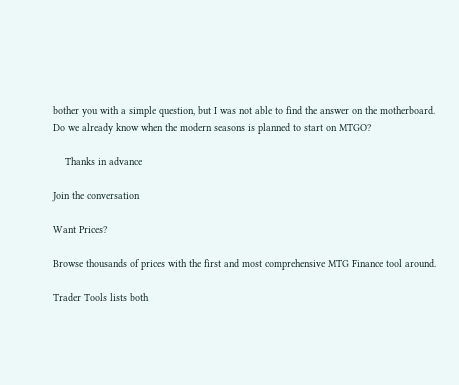bother you with a simple question, but I was not able to find the answer on the motherboard. Do we already know when the modern seasons is planned to start on MTGO?

    Thanks in advance

Join the conversation

Want Prices?

Browse thousands of prices with the first and most comprehensive MTG Finance tool around.

Trader Tools lists both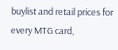buylist and retail prices for every MTG card,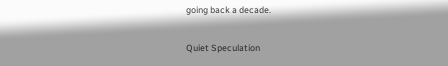going back a decade.

Quiet Speculation